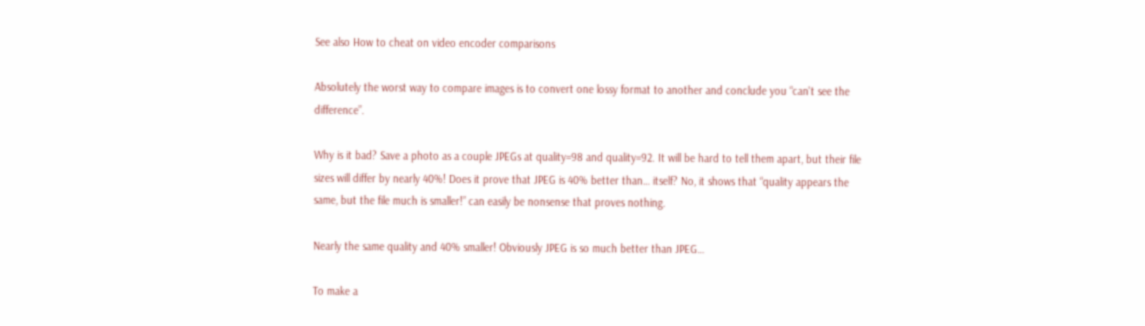See also How to cheat on video encoder comparisons

Absolutely the worst way to compare images is to convert one lossy format to another and conclude you “can't see the difference”.

Why is it bad? Save a photo as a couple JPEGs at quality=98 and quality=92. It will be hard to tell them apart, but their file sizes will differ by nearly 40%! Does it prove that JPEG is 40% better than… itself? No, it shows that “quality appears the same, but the file much is smaller!” can easily be nonsense that proves nothing.

Nearly the same quality and 40% smaller! Obviously JPEG is so much better than JPEG…

To make a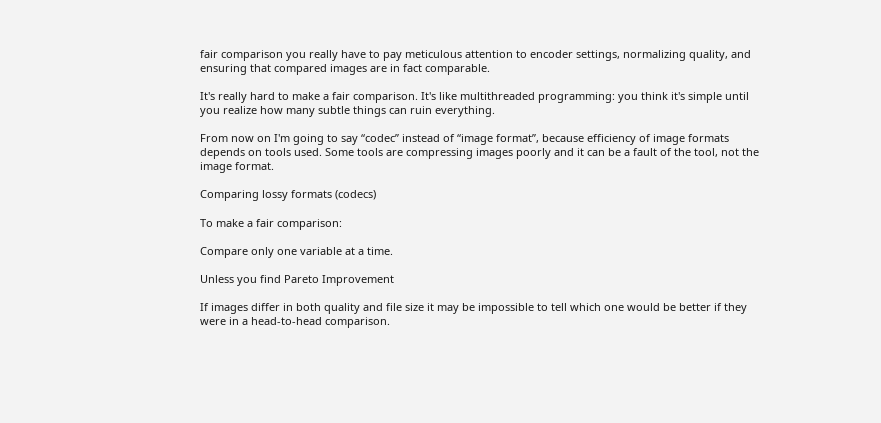fair comparison you really have to pay meticulous attention to encoder settings, normalizing quality, and ensuring that compared images are in fact comparable.

It's really hard to make a fair comparison. It's like multithreaded programming: you think it's simple until you realize how many subtle things can ruin everything.

From now on I'm going to say “codec” instead of “image format”, because efficiency of image formats depends on tools used. Some tools are compressing images poorly and it can be a fault of the tool, not the image format.

Comparing lossy formats (codecs)

To make a fair comparison:

Compare only one variable at a time.

Unless you find Pareto Improvement

If images differ in both quality and file size it may be impossible to tell which one would be better if they were in a head-to-head comparison.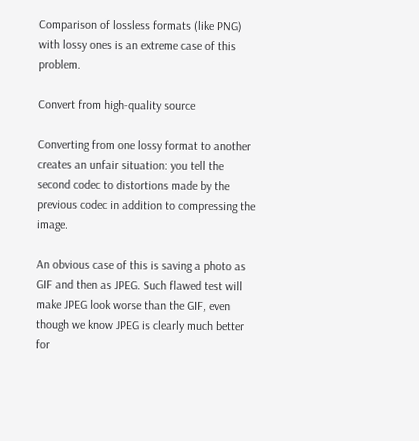Comparison of lossless formats (like PNG) with lossy ones is an extreme case of this problem.

Convert from high-quality source

Converting from one lossy format to another creates an unfair situation: you tell the second codec to distortions made by the previous codec in addition to compressing the image.

An obvious case of this is saving a photo as GIF and then as JPEG. Such flawed test will make JPEG look worse than the GIF, even though we know JPEG is clearly much better for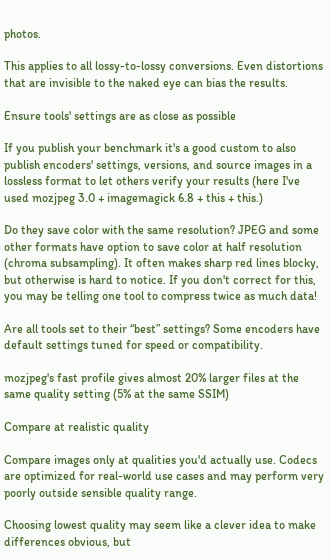photos.

This applies to all lossy-to-lossy conversions. Even distortions that are invisible to the naked eye can bias the results.

Ensure tools' settings are as close as possible

If you publish your benchmark it's a good custom to also publish encoders' settings, versions, and source images in a lossless format to let others verify your results (here I've used mozjpeg 3.0 + imagemagick 6.8 + this + this.)

Do they save color with the same resolution? JPEG and some other formats have option to save color at half resolution (chroma subsampling). It often makes sharp red lines blocky, but otherwise is hard to notice. If you don't correct for this, you may be telling one tool to compress twice as much data!

Are all tools set to their “best” settings? Some encoders have default settings tuned for speed or compatibility.

mozjpeg's fast profile gives almost 20% larger files at the same quality setting (5% at the same SSIM)

Compare at realistic quality

Compare images only at qualities you'd actually use. Codecs are optimized for real-world use cases and may perform very poorly outside sensible quality range.

Choosing lowest quality may seem like a clever idea to make differences obvious, but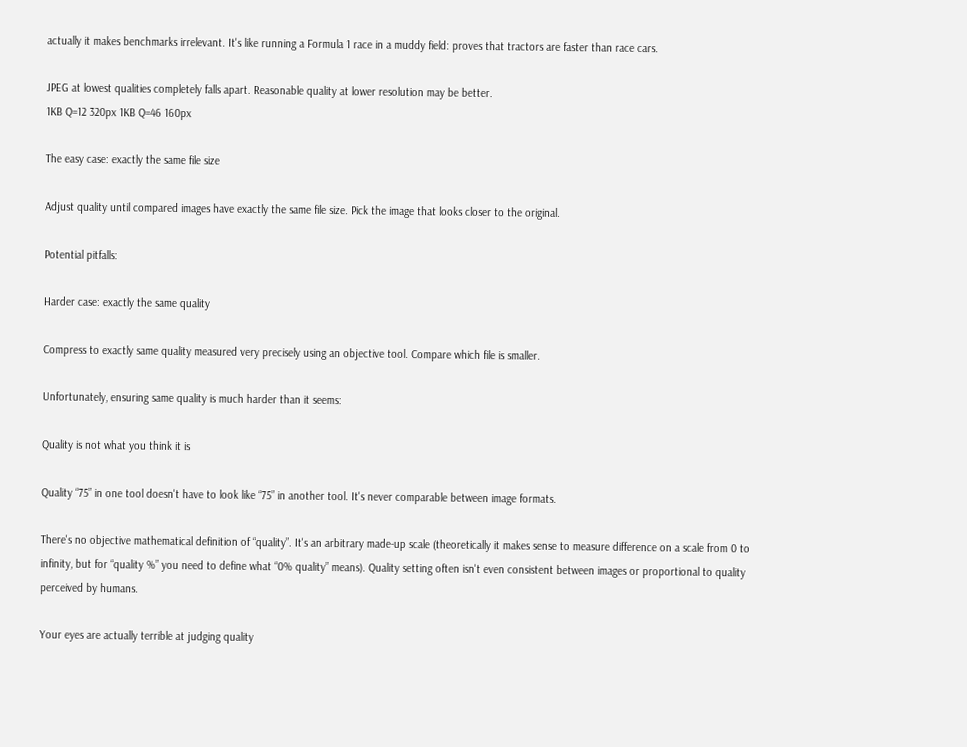actually it makes benchmarks irrelevant. It's like running a Formula 1 race in a muddy field: proves that tractors are faster than race cars.

JPEG at lowest qualities completely falls apart. Reasonable quality at lower resolution may be better.
1KB Q=12 320px 1KB Q=46 160px

The easy case: exactly the same file size

Adjust quality until compared images have exactly the same file size. Pick the image that looks closer to the original.

Potential pitfalls:

Harder case: exactly the same quality

Compress to exactly same quality measured very precisely using an objective tool. Compare which file is smaller.

Unfortunately, ensuring same quality is much harder than it seems:

Quality is not what you think it is

Quality “75” in one tool doesn't have to look like “75” in another tool. It's never comparable between image formats.

There's no objective mathematical definition of “quality”. It's an arbitrary made-up scale (theoretically it makes sense to measure difference on a scale from 0 to infinity, but for “quality %” you need to define what “0% quality” means). Quality setting often isn't even consistent between images or proportional to quality perceived by humans.

Your eyes are actually terrible at judging quality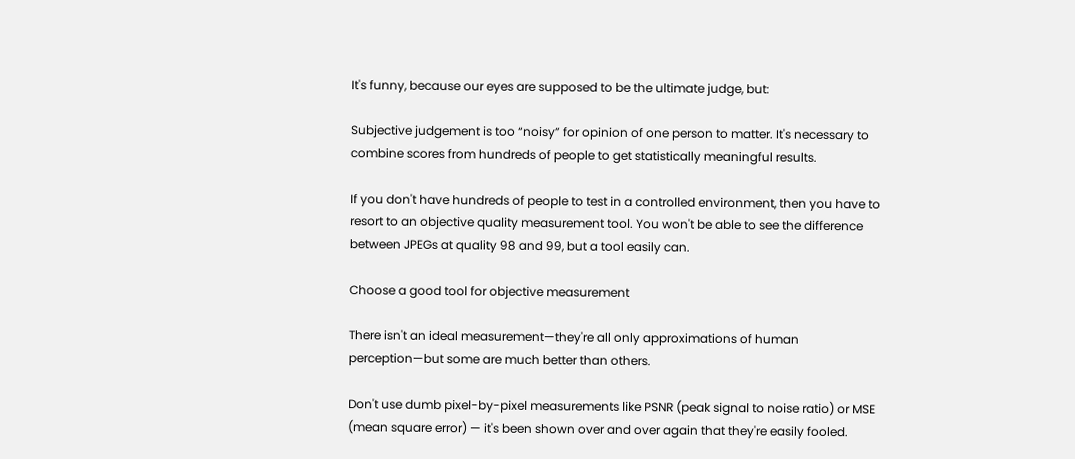It's funny, because our eyes are supposed to be the ultimate judge, but:

Subjective judgement is too “noisy” for opinion of one person to matter. It's necessary to combine scores from hundreds of people to get statistically meaningful results.

If you don't have hundreds of people to test in a controlled environment, then you have to resort to an objective quality measurement tool. You won't be able to see the difference between JPEGs at quality 98 and 99, but a tool easily can.

Choose a good tool for objective measurement

There isn't an ideal measurement—they're all only approximations of human perception—but some are much better than others.

Don't use dumb pixel-by-pixel measurements like PSNR (peak signal to noise ratio) or MSE (mean square error) — it's been shown over and over again that they're easily fooled.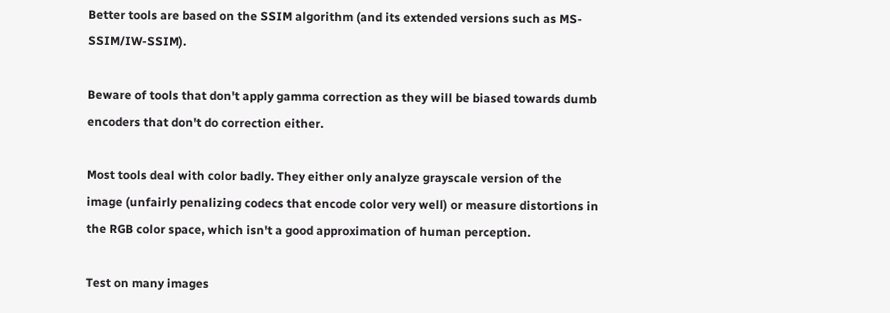Better tools are based on the SSIM algorithm (and its extended versions such as MS-SSIM/IW-SSIM).

Beware of tools that don't apply gamma correction as they will be biased towards dumb encoders that don't do correction either.

Most tools deal with color badly. They either only analyze grayscale version of the image (unfairly penalizing codecs that encode color very well) or measure distortions in the RGB color space, which isn't a good approximation of human perception.

Test on many images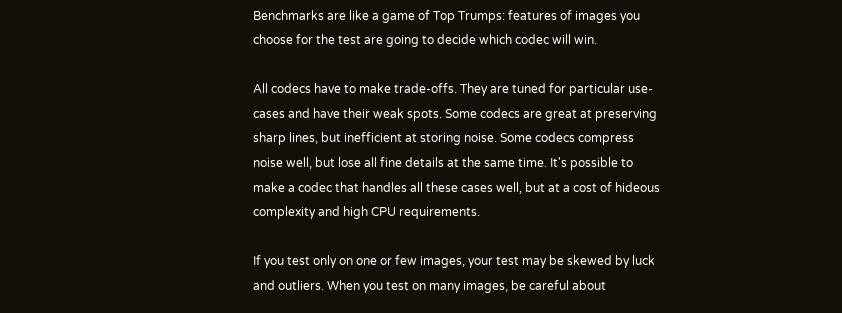Benchmarks are like a game of Top Trumps: features of images you choose for the test are going to decide which codec will win.

All codecs have to make trade-offs. They are tuned for particular use-cases and have their weak spots. Some codecs are great at preserving sharp lines, but inefficient at storing noise. Some codecs compress noise well, but lose all fine details at the same time. It's possible to make a codec that handles all these cases well, but at a cost of hideous complexity and high CPU requirements.

If you test only on one or few images, your test may be skewed by luck and outliers. When you test on many images, be careful about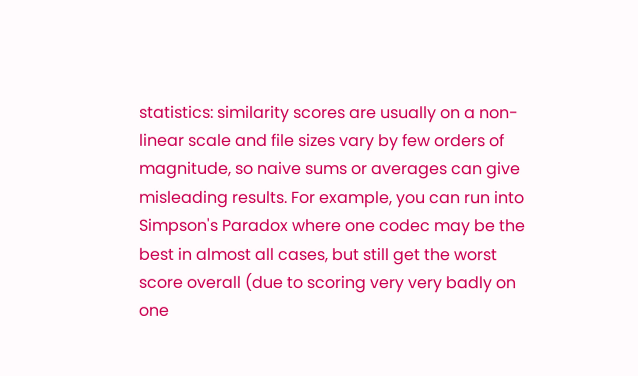statistics: similarity scores are usually on a non-linear scale and file sizes vary by few orders of magnitude, so naive sums or averages can give misleading results. For example, you can run into Simpson's Paradox where one codec may be the best in almost all cases, but still get the worst score overall (due to scoring very very badly on one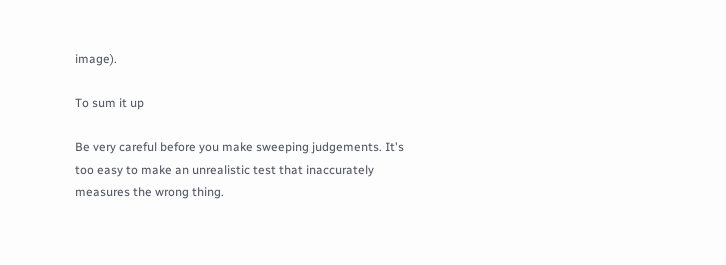image).

To sum it up

Be very careful before you make sweeping judgements. It's too easy to make an unrealistic test that inaccurately measures the wrong thing.